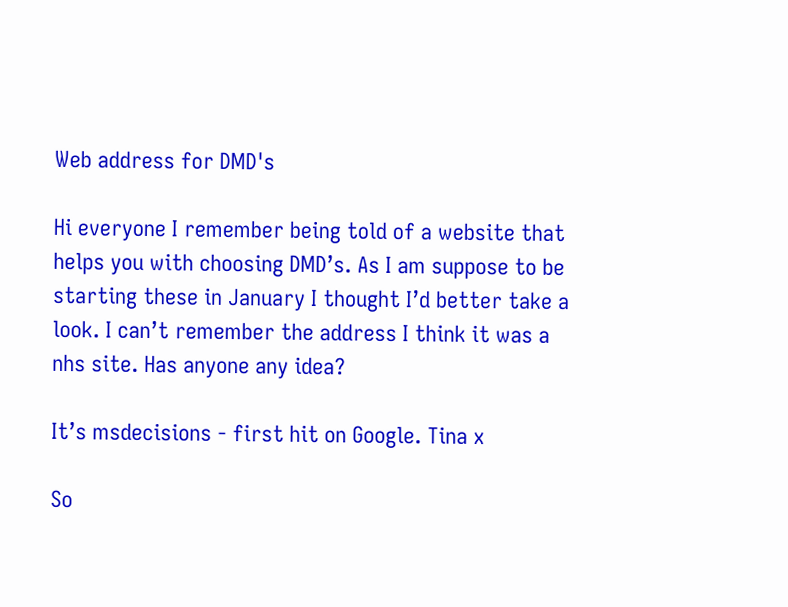Web address for DMD's

Hi everyone I remember being told of a website that helps you with choosing DMD’s. As I am suppose to be starting these in January I thought I’d better take a look. I can’t remember the address I think it was a nhs site. Has anyone any idea?

It’s msdecisions - first hit on Google. Tina x

So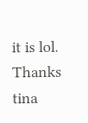it is lol. Thanks tina